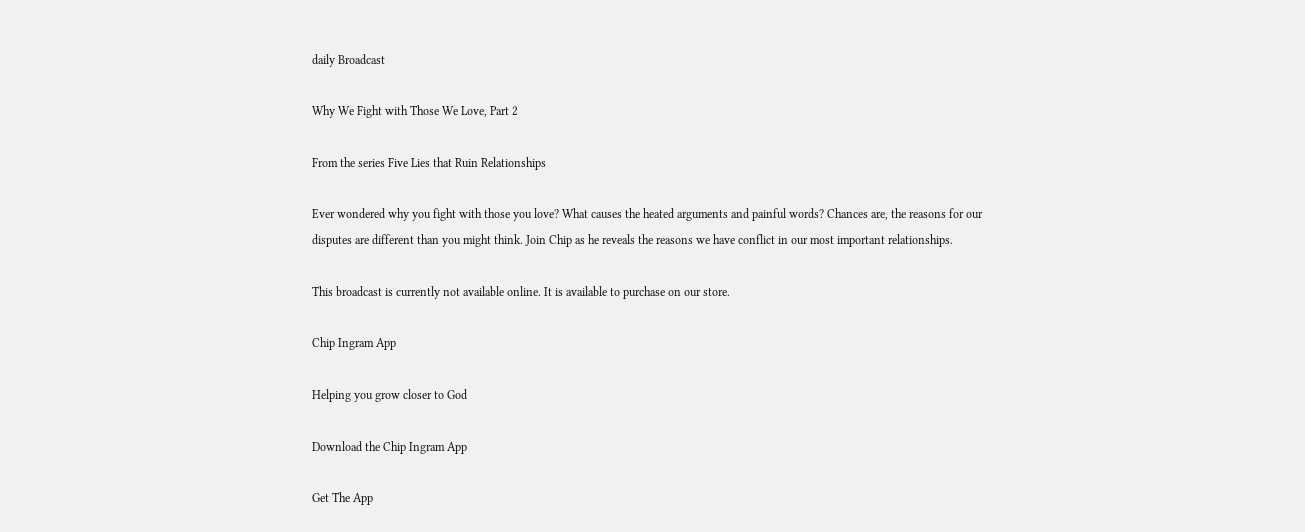daily Broadcast

Why We Fight with Those We Love, Part 2

From the series Five Lies that Ruin Relationships

Ever wondered why you fight with those you love? What causes the heated arguments and painful words? Chances are, the reasons for our disputes are different than you might think. Join Chip as he reveals the reasons we have conflict in our most important relationships.

This broadcast is currently not available online. It is available to purchase on our store.

Chip Ingram App

Helping you grow closer to God

Download the Chip Ingram App

Get The App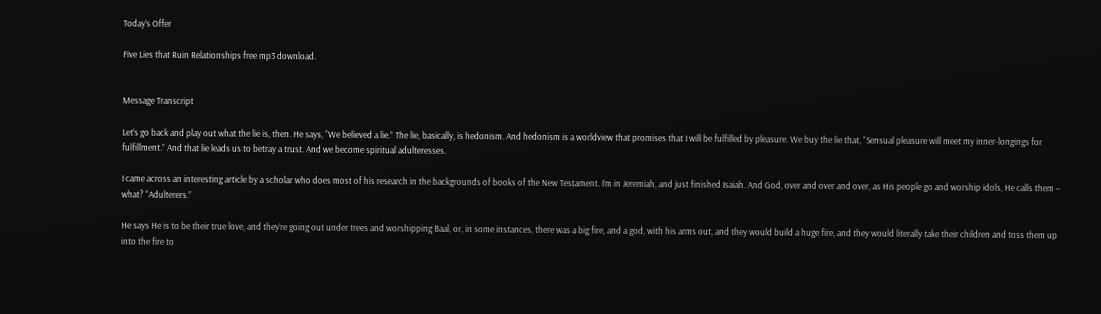Today’s Offer

Five Lies that Ruin Relationships free mp3 download.


Message Transcript

Let’s go back and play out what the lie is, then. He says, “We believed a lie.” The lie, basically, is hedonism. And hedonism is a worldview that promises that I will be fulfilled by pleasure. We buy the lie that, “Sensual pleasure will meet my inner-longings for fulfillment.” And that lie leads us to betray a trust. And we become spiritual adulteresses.

I came across an interesting article by a scholar who does most of his research in the backgrounds of books of the New Testament. I’m in Jeremiah, and just finished Isaiah. And God, over and over and over, as His people go and worship idols, He calls them – what? “Adulterers.”

He says He is to be their true love, and they’re going out under trees and worshipping Baal, or, in some instances, there was a big fire, and a god, with his arms out, and they would build a huge fire, and they would literally take their children and toss them up into the fire to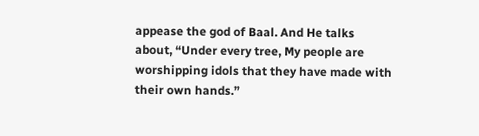appease the god of Baal. And He talks about, “Under every tree, My people are worshipping idols that they have made with their own hands.”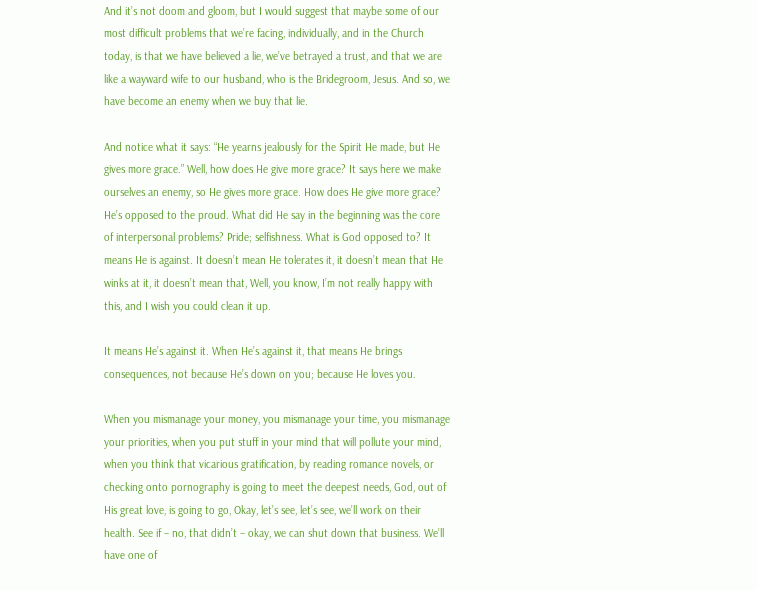And it’s not doom and gloom, but I would suggest that maybe some of our most difficult problems that we’re facing, individually, and in the Church today, is that we have believed a lie, we’ve betrayed a trust, and that we are like a wayward wife to our husband, who is the Bridegroom, Jesus. And so, we have become an enemy when we buy that lie.

And notice what it says: “He yearns jealously for the Spirit He made, but He gives more grace.” Well, how does He give more grace? It says here we make ourselves an enemy, so He gives more grace. How does He give more grace? He’s opposed to the proud. What did He say in the beginning was the core of interpersonal problems? Pride; selfishness. What is God opposed to? It means He is against. It doesn’t mean He tolerates it, it doesn’t mean that He winks at it, it doesn’t mean that, Well, you know, I’m not really happy with this, and I wish you could clean it up.

It means He’s against it. When He’s against it, that means He brings consequences, not because He’s down on you; because He loves you.

When you mismanage your money, you mismanage your time, you mismanage your priorities, when you put stuff in your mind that will pollute your mind, when you think that vicarious gratification, by reading romance novels, or checking onto pornography is going to meet the deepest needs, God, out of His great love, is going to go, Okay, let’s see, let’s see, we’ll work on their health. See if – no, that didn’t – okay, we can shut down that business. We’ll have one of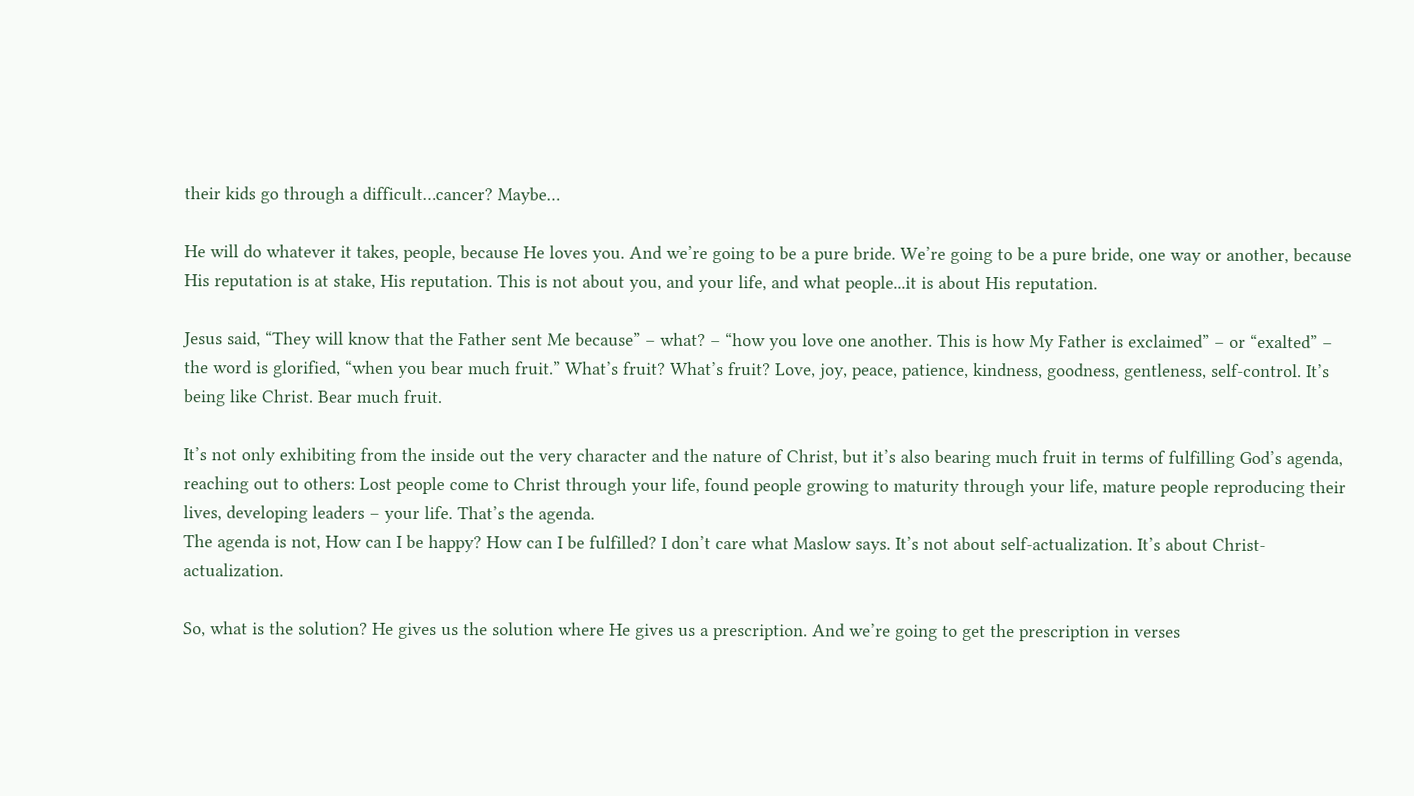their kids go through a difficult…cancer? Maybe…

He will do whatever it takes, people, because He loves you. And we’re going to be a pure bride. We’re going to be a pure bride, one way or another, because His reputation is at stake, His reputation. This is not about you, and your life, and what people...it is about His reputation.

Jesus said, “They will know that the Father sent Me because” – what? – “how you love one another. This is how My Father is exclaimed” – or “exalted” – the word is glorified, “when you bear much fruit.” What’s fruit? What’s fruit? Love, joy, peace, patience, kindness, goodness, gentleness, self-control. It’s being like Christ. Bear much fruit.

It’s not only exhibiting from the inside out the very character and the nature of Christ, but it’s also bearing much fruit in terms of fulfilling God’s agenda, reaching out to others: Lost people come to Christ through your life, found people growing to maturity through your life, mature people reproducing their lives, developing leaders – your life. That’s the agenda.
The agenda is not, How can I be happy? How can I be fulfilled? I don’t care what Maslow says. It’s not about self-actualization. It’s about Christ-actualization.

So, what is the solution? He gives us the solution where He gives us a prescription. And we’re going to get the prescription in verses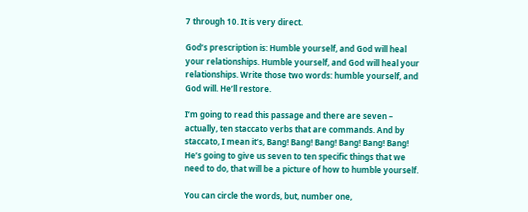7 through 10. It is very direct.

God’s prescription is: Humble yourself, and God will heal your relationships. Humble yourself, and God will heal your relationships. Write those two words: humble yourself, and God will. He’ll restore.

I’m going to read this passage and there are seven – actually, ten staccato verbs that are commands. And by staccato, I mean it’s, Bang! Bang! Bang! Bang! Bang! Bang! He’s going to give us seven to ten specific things that we need to do, that will be a picture of how to humble yourself.

You can circle the words, but, number one,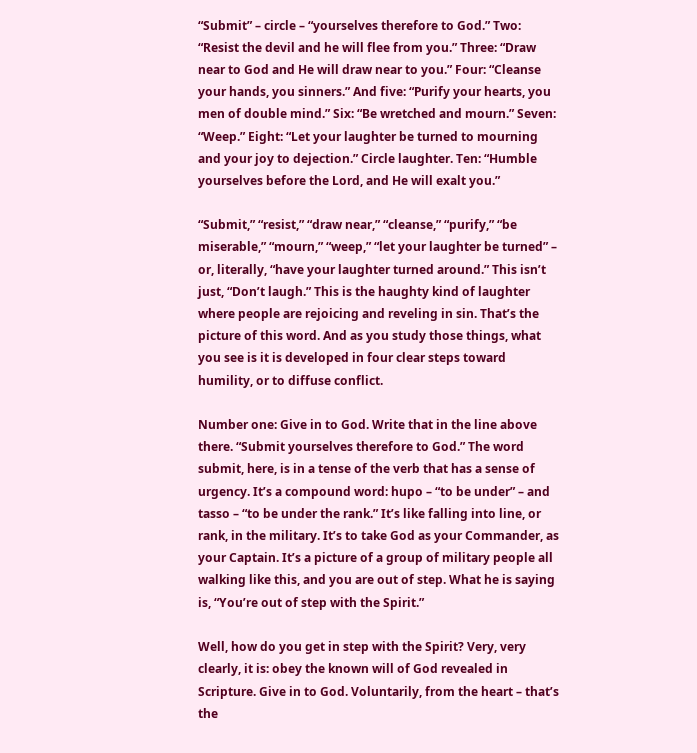“Submit” – circle – “yourselves therefore to God.” Two: “Resist the devil and he will flee from you.” Three: “Draw near to God and He will draw near to you.” Four: “Cleanse your hands, you sinners.” And five: “Purify your hearts, you men of double mind.” Six: “Be wretched and mourn.” Seven: “Weep.” Eight: “Let your laughter be turned to mourning and your joy to dejection.” Circle laughter. Ten: “Humble yourselves before the Lord, and He will exalt you.”

“Submit,” “resist,” “draw near,” “cleanse,” “purify,” “be miserable,” “mourn,” “weep,” “let your laughter be turned” – or, literally, “have your laughter turned around.” This isn’t just, “Don’t laugh.” This is the haughty kind of laughter where people are rejoicing and reveling in sin. That’s the picture of this word. And as you study those things, what you see is it is developed in four clear steps toward humility, or to diffuse conflict.

Number one: Give in to God. Write that in the line above there. “Submit yourselves therefore to God.” The word submit, here, is in a tense of the verb that has a sense of urgency. It’s a compound word: hupo – “to be under” – and tasso – “to be under the rank.” It’s like falling into line, or rank, in the military. It’s to take God as your Commander, as your Captain. It’s a picture of a group of military people all walking like this, and you are out of step. What he is saying is, “You’re out of step with the Spirit.”

Well, how do you get in step with the Spirit? Very, very clearly, it is: obey the known will of God revealed in Scripture. Give in to God. Voluntarily, from the heart – that’s the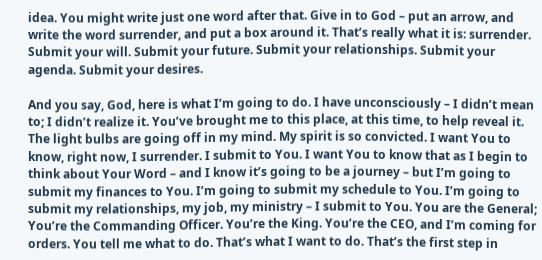idea. You might write just one word after that. Give in to God – put an arrow, and write the word surrender, and put a box around it. That’s really what it is: surrender. Submit your will. Submit your future. Submit your relationships. Submit your agenda. Submit your desires.

And you say, God, here is what I’m going to do. I have unconsciously – I didn’t mean to; I didn’t realize it. You’ve brought me to this place, at this time, to help reveal it. The light bulbs are going off in my mind. My spirit is so convicted. I want You to know, right now, I surrender. I submit to You. I want You to know that as I begin to think about Your Word – and I know it’s going to be a journey – but I’m going to submit my finances to You. I’m going to submit my schedule to You. I’m going to submit my relationships, my job, my ministry – I submit to You. You are the General; You’re the Commanding Officer. You’re the King. You’re the CEO, and I’m coming for orders. You tell me what to do. That’s what I want to do. That’s the first step in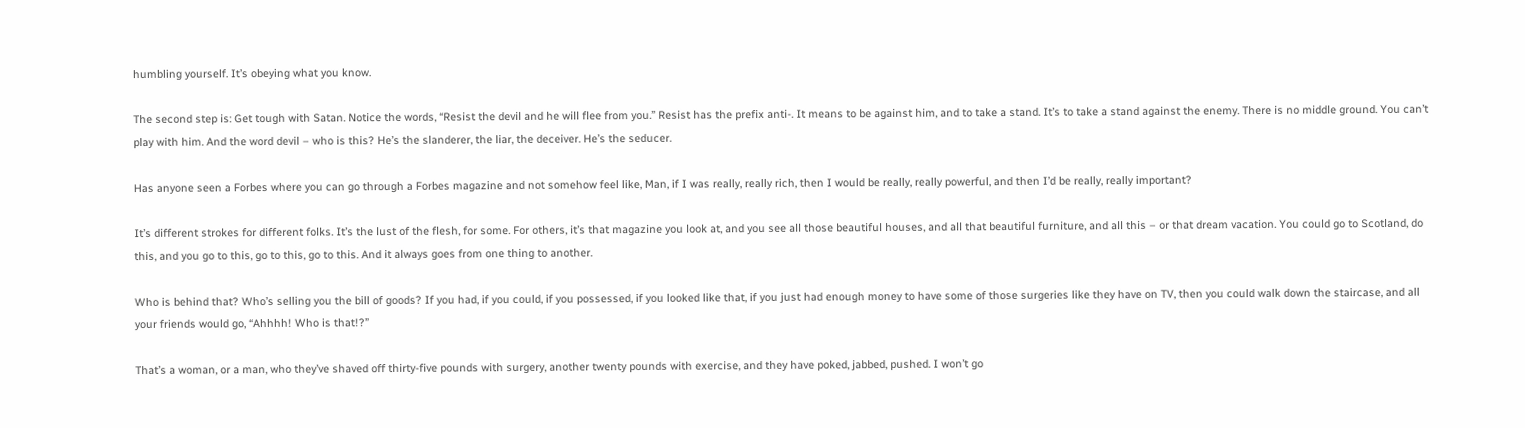humbling yourself. It’s obeying what you know.

The second step is: Get tough with Satan. Notice the words, “Resist the devil and he will flee from you.” Resist has the prefix anti-. It means to be against him, and to take a stand. It’s to take a stand against the enemy. There is no middle ground. You can’t play with him. And the word devil – who is this? He’s the slanderer, the liar, the deceiver. He’s the seducer.

Has anyone seen a Forbes where you can go through a Forbes magazine and not somehow feel like, Man, if I was really, really rich, then I would be really, really powerful, and then I’d be really, really important?

It’s different strokes for different folks. It’s the lust of the flesh, for some. For others, it’s that magazine you look at, and you see all those beautiful houses, and all that beautiful furniture, and all this – or that dream vacation. You could go to Scotland, do this, and you go to this, go to this, go to this. And it always goes from one thing to another.

Who is behind that? Who’s selling you the bill of goods? If you had, if you could, if you possessed, if you looked like that, if you just had enough money to have some of those surgeries like they have on TV, then you could walk down the staircase, and all your friends would go, “Ahhhh! Who is that!?”

That’s a woman, or a man, who they’ve shaved off thirty-five pounds with surgery, another twenty pounds with exercise, and they have poked, jabbed, pushed. I won’t go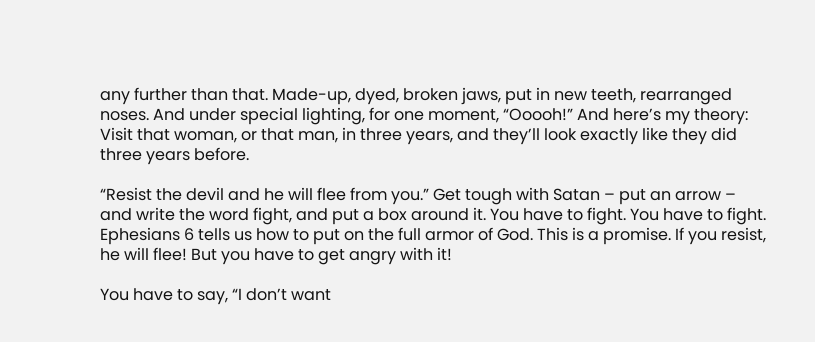any further than that. Made-up, dyed, broken jaws, put in new teeth, rearranged noses. And under special lighting, for one moment, “Ooooh!” And here’s my theory: Visit that woman, or that man, in three years, and they’ll look exactly like they did three years before.

“Resist the devil and he will flee from you.” Get tough with Satan – put an arrow – and write the word fight, and put a box around it. You have to fight. You have to fight. Ephesians 6 tells us how to put on the full armor of God. This is a promise. If you resist, he will flee! But you have to get angry with it!

You have to say, “I don’t want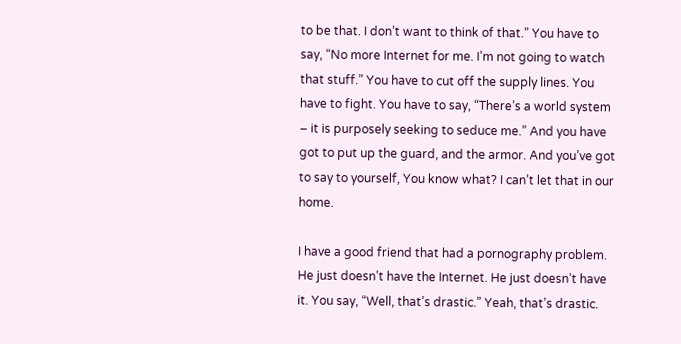to be that. I don’t want to think of that.” You have to say, “No more Internet for me. I’m not going to watch that stuff.” You have to cut off the supply lines. You have to fight. You have to say, “There’s a world system – it is purposely seeking to seduce me.” And you have got to put up the guard, and the armor. And you’ve got to say to yourself, You know what? I can’t let that in our home.

I have a good friend that had a pornography problem. He just doesn’t have the Internet. He just doesn’t have it. You say, “Well, that’s drastic.” Yeah, that’s drastic.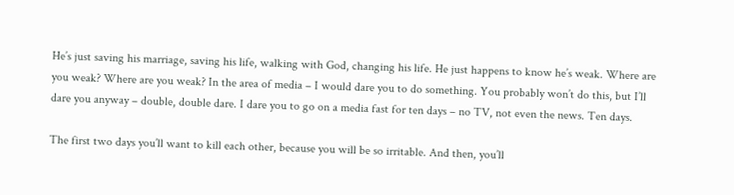He’s just saving his marriage, saving his life, walking with God, changing his life. He just happens to know he’s weak. Where are you weak? Where are you weak? In the area of media – I would dare you to do something. You probably won’t do this, but I’ll dare you anyway – double, double dare. I dare you to go on a media fast for ten days – no TV, not even the news. Ten days.

The first two days you’ll want to kill each other, because you will be so irritable. And then, you’ll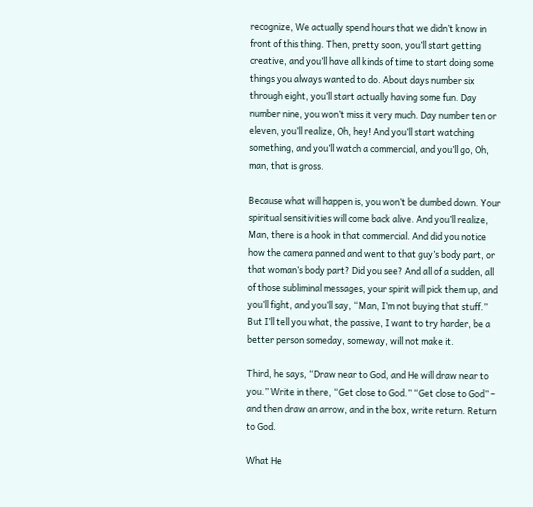recognize, We actually spend hours that we didn’t know in front of this thing. Then, pretty soon, you’ll start getting creative, and you’ll have all kinds of time to start doing some things you always wanted to do. About days number six through eight, you’ll start actually having some fun. Day number nine, you won’t miss it very much. Day number ten or eleven, you’ll realize, Oh, hey! And you’ll start watching something, and you’ll watch a commercial, and you’ll go, Oh, man, that is gross.

Because what will happen is, you won’t be dumbed down. Your spiritual sensitivities will come back alive. And you’ll realize, Man, there is a hook in that commercial. And did you notice how the camera panned and went to that guy’s body part, or that woman’s body part? Did you see? And all of a sudden, all of those subliminal messages, your spirit will pick them up, and you’ll fight, and you’ll say, “Man, I’m not buying that stuff.” But I’ll tell you what, the passive, I want to try harder, be a better person someday, someway, will not make it.

Third, he says, “Draw near to God, and He will draw near to you.” Write in there, “Get close to God.” “Get close to God” – and then draw an arrow, and in the box, write return. Return to God.

What He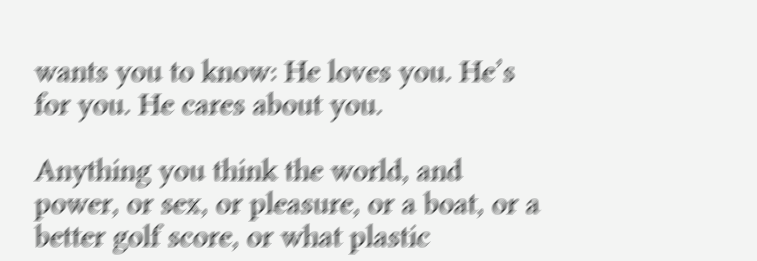wants you to know: He loves you. He’s for you. He cares about you.

Anything you think the world, and power, or sex, or pleasure, or a boat, or a better golf score, or what plastic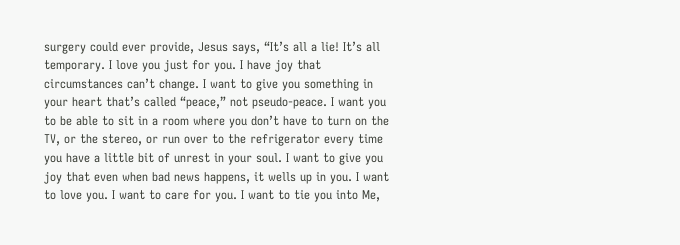surgery could ever provide, Jesus says, “It’s all a lie! It’s all temporary. I love you just for you. I have joy that circumstances can’t change. I want to give you something in your heart that’s called “peace,” not pseudo-peace. I want you to be able to sit in a room where you don’t have to turn on the TV, or the stereo, or run over to the refrigerator every time you have a little bit of unrest in your soul. I want to give you joy that even when bad news happens, it wells up in you. I want to love you. I want to care for you. I want to tie you into Me,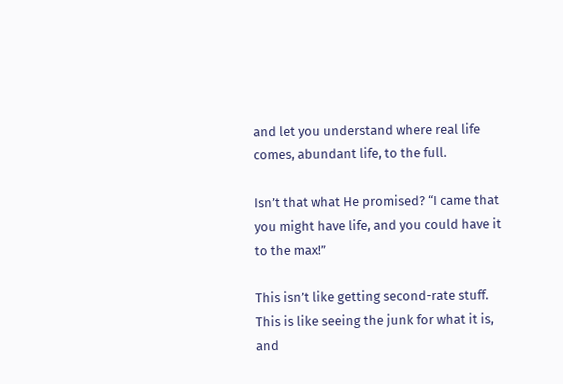and let you understand where real life comes, abundant life, to the full.

Isn’t that what He promised? “I came that you might have life, and you could have it to the max!”

This isn’t like getting second-rate stuff. This is like seeing the junk for what it is, and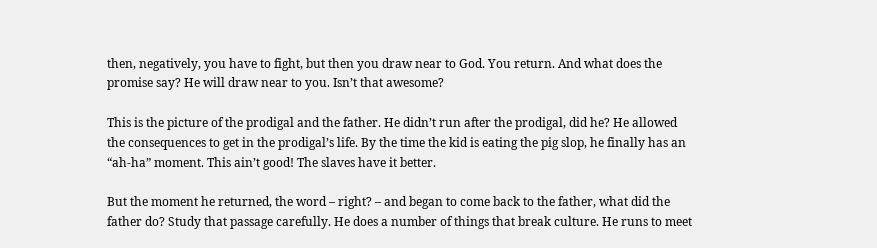then, negatively, you have to fight, but then you draw near to God. You return. And what does the promise say? He will draw near to you. Isn’t that awesome?

This is the picture of the prodigal and the father. He didn’t run after the prodigal, did he? He allowed the consequences to get in the prodigal’s life. By the time the kid is eating the pig slop, he finally has an “ah-ha” moment. This ain’t good! The slaves have it better.

But the moment he returned, the word – right? – and began to come back to the father, what did the father do? Study that passage carefully. He does a number of things that break culture. He runs to meet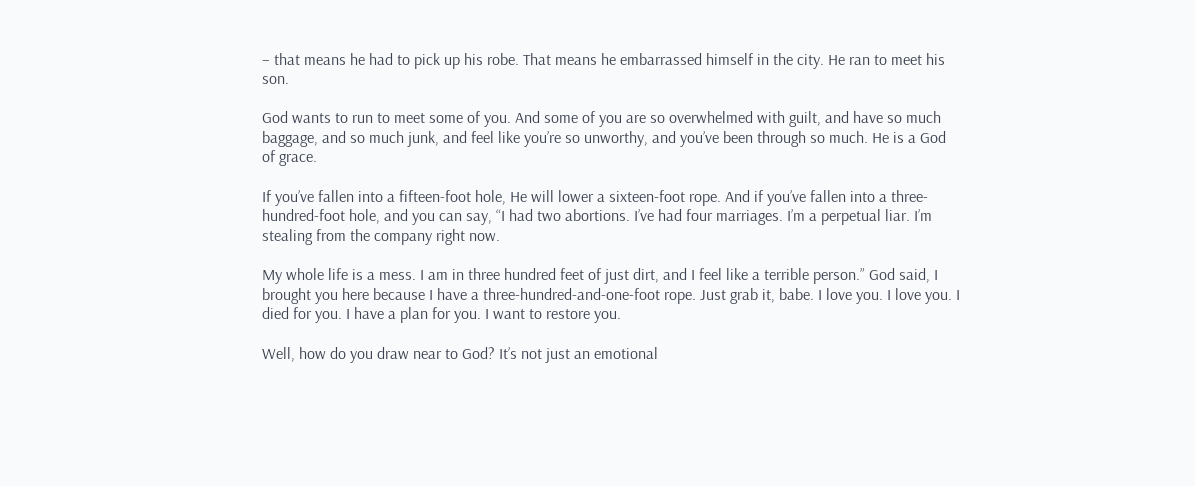– that means he had to pick up his robe. That means he embarrassed himself in the city. He ran to meet his son.

God wants to run to meet some of you. And some of you are so overwhelmed with guilt, and have so much baggage, and so much junk, and feel like you’re so unworthy, and you’ve been through so much. He is a God of grace.

If you’ve fallen into a fifteen-foot hole, He will lower a sixteen-foot rope. And if you’ve fallen into a three-hundred-foot hole, and you can say, “I had two abortions. I’ve had four marriages. I’m a perpetual liar. I’m stealing from the company right now.

My whole life is a mess. I am in three hundred feet of just dirt, and I feel like a terrible person.” God said, I brought you here because I have a three-hundred-and-one-foot rope. Just grab it, babe. I love you. I love you. I died for you. I have a plan for you. I want to restore you.

Well, how do you draw near to God? It’s not just an emotional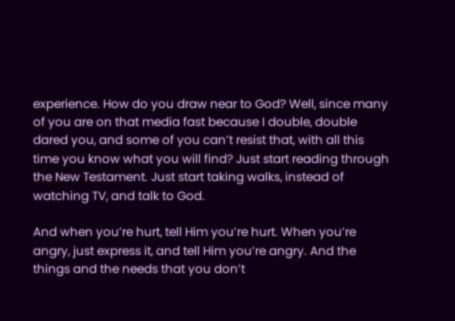experience. How do you draw near to God? Well, since many of you are on that media fast because I double, double dared you, and some of you can’t resist that, with all this time you know what you will find? Just start reading through the New Testament. Just start taking walks, instead of watching TV, and talk to God.

And when you’re hurt, tell Him you’re hurt. When you’re angry, just express it, and tell Him you’re angry. And the things and the needs that you don’t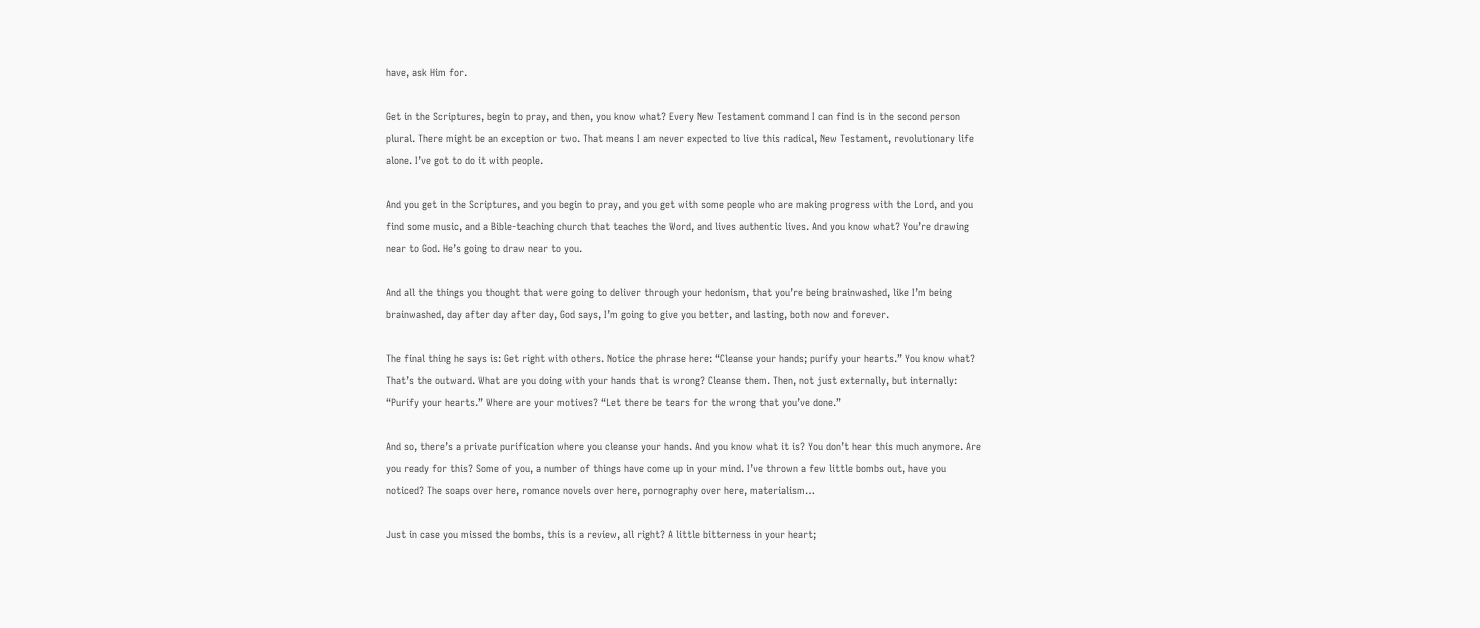have, ask Him for.

Get in the Scriptures, begin to pray, and then, you know what? Every New Testament command I can find is in the second person plural. There might be an exception or two. That means I am never expected to live this radical, New Testament, revolutionary life alone. I’ve got to do it with people.

And you get in the Scriptures, and you begin to pray, and you get with some people who are making progress with the Lord, and you find some music, and a Bible-teaching church that teaches the Word, and lives authentic lives. And you know what? You’re drawing near to God. He’s going to draw near to you.

And all the things you thought that were going to deliver through your hedonism, that you’re being brainwashed, like I’m being brainwashed, day after day after day, God says, I’m going to give you better, and lasting, both now and forever.

The final thing he says is: Get right with others. Notice the phrase here: “Cleanse your hands; purify your hearts.” You know what? That’s the outward. What are you doing with your hands that is wrong? Cleanse them. Then, not just externally, but internally: “Purify your hearts.” Where are your motives? “Let there be tears for the wrong that you’ve done.”

And so, there’s a private purification where you cleanse your hands. And you know what it is? You don’t hear this much anymore. Are you ready for this? Some of you, a number of things have come up in your mind. I’ve thrown a few little bombs out, have you noticed? The soaps over here, romance novels over here, pornography over here, materialism…

Just in case you missed the bombs, this is a review, all right? A little bitterness in your heart;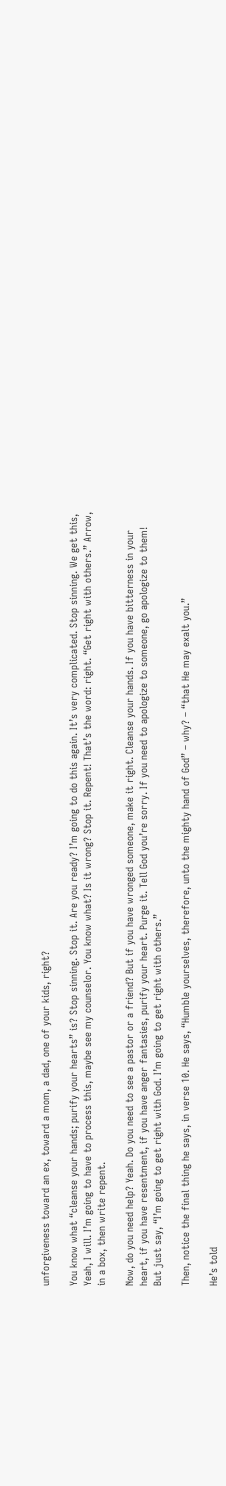unforgiveness toward an ex, toward a mom, a dad, one of your kids, right?

You know what “cleanse your hands; purify your hearts” is? Stop sinning. Stop it. Are you ready? I’m going to do this again. It’s very complicated. Stop sinning. We get this, Yeah, I will. I’m going to have to process this, maybe see my counselor. You know what? Is it wrong? Stop it. Repent! That’s the word: right. “Get right with others.” Arrow, in a box, then write repent.

Now, do you need help? Yeah. Do you need to see a pastor or a friend? But if you have wronged someone, make it right. Cleanse your hands. If you have bitterness in your heart, if you have resentment, if you have anger fantasies, purify your heart. Purge it. Tell God you’re sorry. If you need to apologize to someone, go apologize to them! But just say, “I’m going to get right with God. I’m going to get right with others.”

Then, notice the final thing he says, in verse 10. He says, “Humble yourselves, therefore, unto the mighty hand of God” – why? – “that He may exalt you.”

He’s told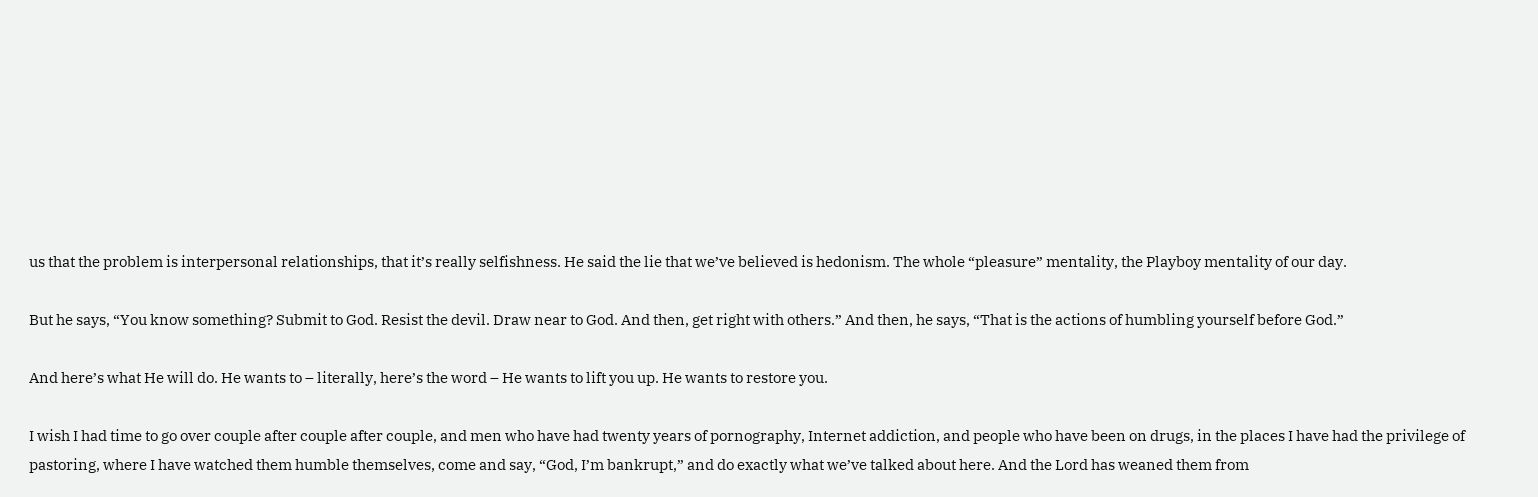us that the problem is interpersonal relationships, that it’s really selfishness. He said the lie that we’ve believed is hedonism. The whole “pleasure” mentality, the Playboy mentality of our day.

But he says, “You know something? Submit to God. Resist the devil. Draw near to God. And then, get right with others.” And then, he says, “That is the actions of humbling yourself before God.”

And here’s what He will do. He wants to – literally, here’s the word – He wants to lift you up. He wants to restore you.

I wish I had time to go over couple after couple after couple, and men who have had twenty years of pornography, Internet addiction, and people who have been on drugs, in the places I have had the privilege of pastoring, where I have watched them humble themselves, come and say, “God, I’m bankrupt,” and do exactly what we’ve talked about here. And the Lord has weaned them from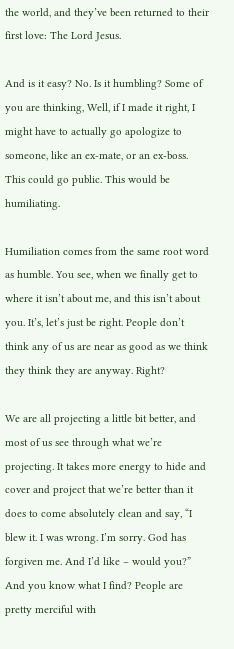the world, and they’ve been returned to their first love: The Lord Jesus.

And is it easy? No. Is it humbling? Some of you are thinking, Well, if I made it right, I might have to actually go apologize to someone, like an ex-mate, or an ex-boss. This could go public. This would be humiliating.

Humiliation comes from the same root word as humble. You see, when we finally get to where it isn’t about me, and this isn’t about you. It’s, let’s just be right. People don’t think any of us are near as good as we think they think they are anyway. Right?

We are all projecting a little bit better, and most of us see through what we’re projecting. It takes more energy to hide and cover and project that we’re better than it does to come absolutely clean and say, “I blew it. I was wrong. I’m sorry. God has forgiven me. And I’d like – would you?” And you know what I find? People are pretty merciful with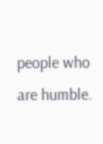people who are humble.